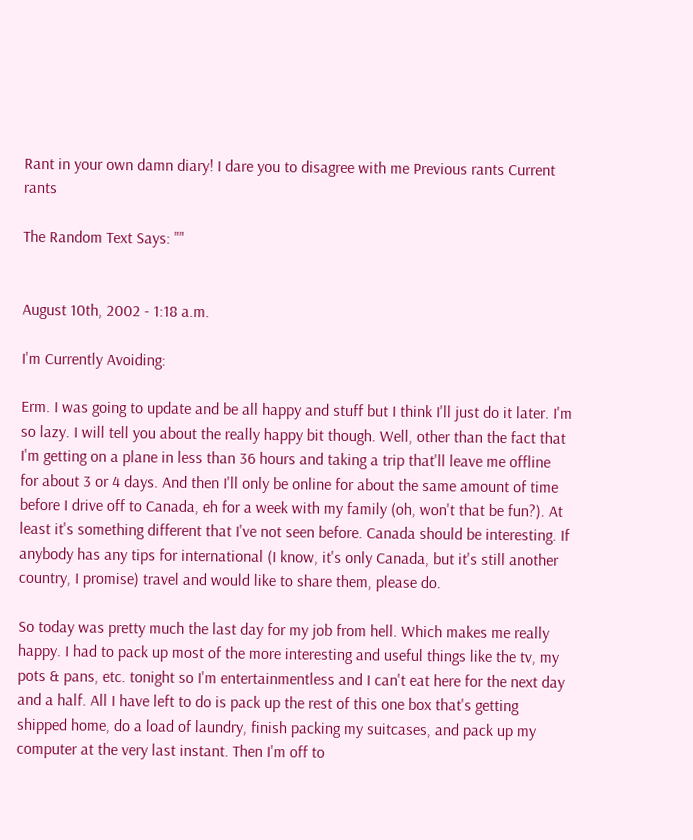Rant in your own damn diary! I dare you to disagree with me Previous rants Current rants

The Random Text Says: ""


August 10th, 2002 - 1:18 a.m.

I'm Currently Avoiding:

Erm. I was going to update and be all happy and stuff but I think I'll just do it later. I'm so lazy. I will tell you about the really happy bit though. Well, other than the fact that I'm getting on a plane in less than 36 hours and taking a trip that'll leave me offline for about 3 or 4 days. And then I'll only be online for about the same amount of time before I drive off to Canada, eh for a week with my family (oh, won't that be fun?). At least it's something different that I've not seen before. Canada should be interesting. If anybody has any tips for international (I know, it's only Canada, but it's still another country, I promise) travel and would like to share them, please do.

So today was pretty much the last day for my job from hell. Which makes me really happy. I had to pack up most of the more interesting and useful things like the tv, my pots & pans, etc. tonight so I'm entertainmentless and I can't eat here for the next day and a half. All I have left to do is pack up the rest of this one box that's getting shipped home, do a load of laundry, finish packing my suitcases, and pack up my computer at the very last instant. Then I'm off to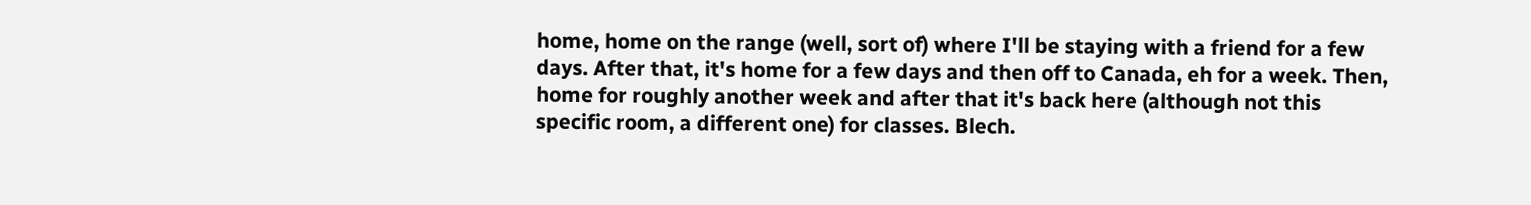home, home on the range (well, sort of) where I'll be staying with a friend for a few days. After that, it's home for a few days and then off to Canada, eh for a week. Then, home for roughly another week and after that it's back here (although not this specific room, a different one) for classes. Blech.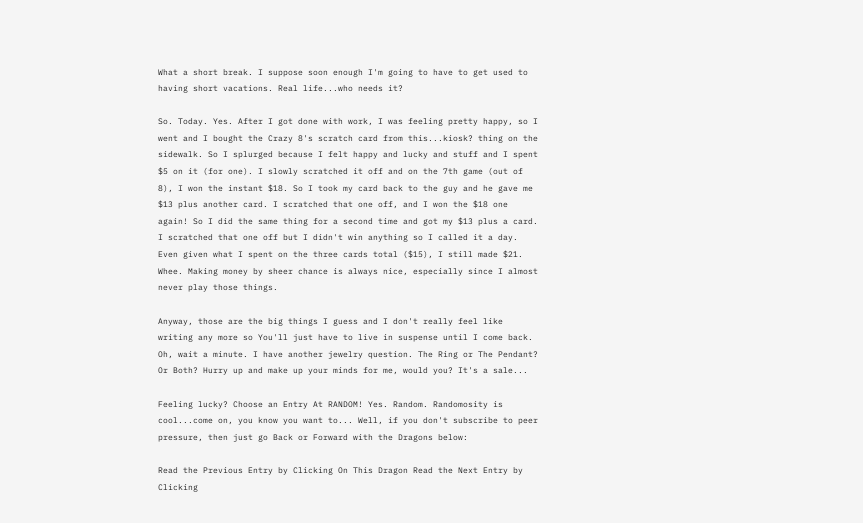What a short break. I suppose soon enough I'm going to have to get used to having short vacations. Real life...who needs it?

So. Today. Yes. After I got done with work, I was feeling pretty happy, so I went and I bought the Crazy 8's scratch card from this...kiosk? thing on the sidewalk. So I splurged because I felt happy and lucky and stuff and I spent $5 on it (for one). I slowly scratched it off and on the 7th game (out of 8), I won the instant $18. So I took my card back to the guy and he gave me $13 plus another card. I scratched that one off, and I won the $18 one again! So I did the same thing for a second time and got my $13 plus a card. I scratched that one off but I didn't win anything so I called it a day. Even given what I spent on the three cards total ($15), I still made $21. Whee. Making money by sheer chance is always nice, especially since I almost never play those things.

Anyway, those are the big things I guess and I don't really feel like writing any more so You'll just have to live in suspense until I come back. Oh, wait a minute. I have another jewelry question. The Ring or The Pendant? Or Both? Hurry up and make up your minds for me, would you? It's a sale...

Feeling lucky? Choose an Entry At RANDOM! Yes. Random. Randomosity is cool...come on, you know you want to... Well, if you don't subscribe to peer pressure, then just go Back or Forward with the Dragons below:

Read the Previous Entry by Clicking On This Dragon Read the Next Entry by Clicking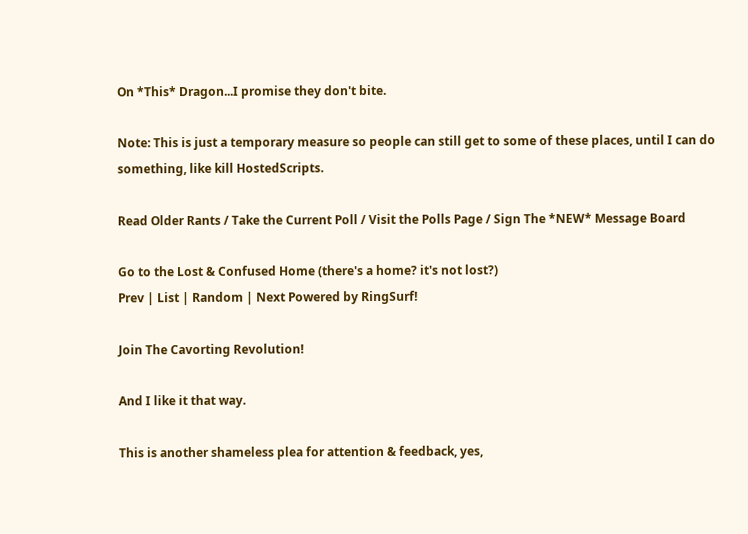On *This* Dragon...I promise they don't bite.

Note: This is just a temporary measure so people can still get to some of these places, until I can do something, like kill HostedScripts.

Read Older Rants / Take the Current Poll / Visit the Polls Page / Sign The *NEW* Message Board

Go to the Lost & Confused Home (there's a home? it's not lost?)
Prev | List | Random | Next Powered by RingSurf!

Join The Cavorting Revolution!

And I like it that way.

This is another shameless plea for attention & feedback, yes,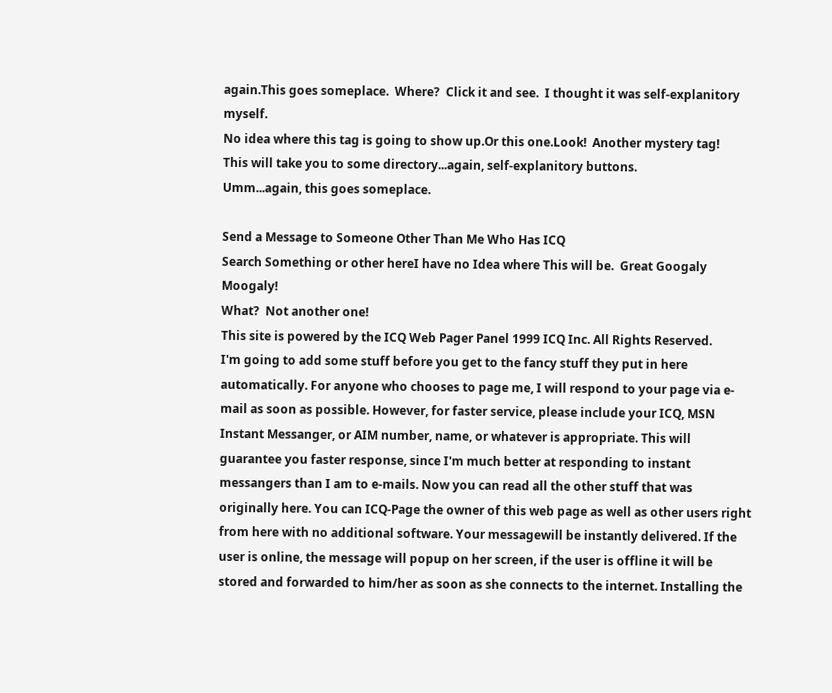again.This goes someplace.  Where?  Click it and see.  I thought it was self-explanitory myself.
No idea where this tag is going to show up.Or this one.Look!  Another mystery tag!
This will take you to some directory...again, self-explanitory buttons.
Umm...again, this goes someplace.

Send a Message to Someone Other Than Me Who Has ICQ
Search Something or other hereI have no Idea where This will be.  Great Googaly Moogaly!
What?  Not another one!
This site is powered by the ICQ Web Pager Panel 1999 ICQ Inc. All Rights Reserved.
I'm going to add some stuff before you get to the fancy stuff they put in here automatically. For anyone who chooses to page me, I will respond to your page via e-mail as soon as possible. However, for faster service, please include your ICQ, MSN Instant Messanger, or AIM number, name, or whatever is appropriate. This will guarantee you faster response, since I'm much better at responding to instant messangers than I am to e-mails. Now you can read all the other stuff that was originally here. You can ICQ-Page the owner of this web page as well as other users right from here with no additional software. Your messagewill be instantly delivered. If the user is online, the message will popup on her screen, if the user is offline it will be stored and forwarded to him/her as soon as she connects to the internet. Installing the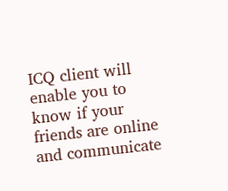ICQ client will enable you to know if your friends are online and communicate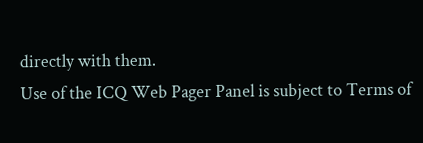directly with them.
Use of the ICQ Web Pager Panel is subject to Terms of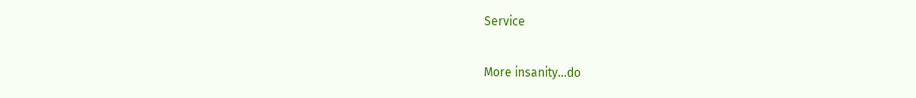Service

More insanity...do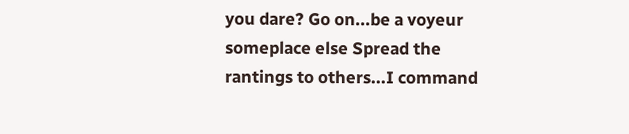you dare? Go on...be a voyeur someplace else Spread the rantings to others...I command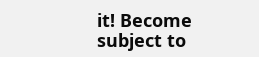it! Become subject to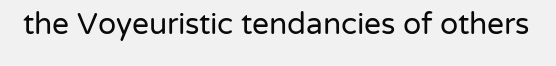the Voyeuristic tendancies of others